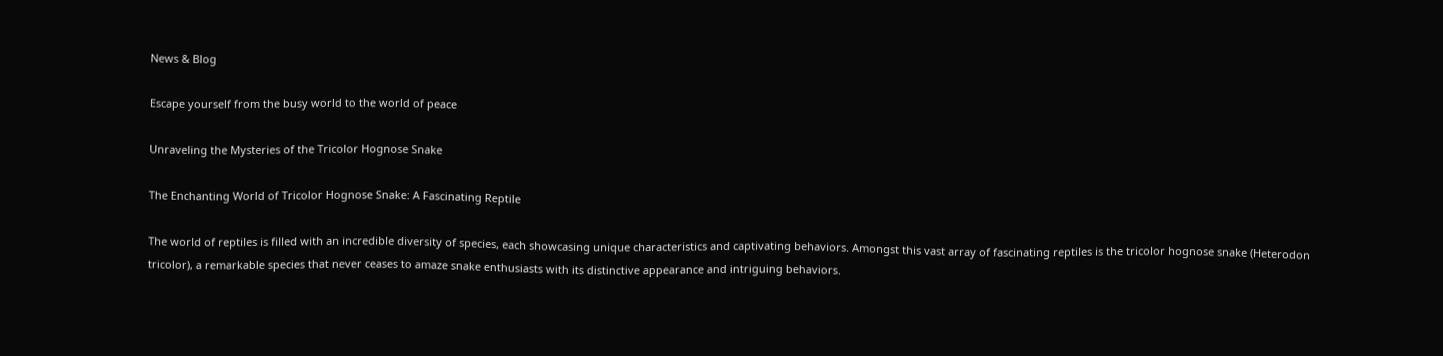News & Blog

Escape yourself from the busy world to the world of peace

Unraveling the Mysteries of the Tricolor Hognose Snake

The Enchanting World of Tricolor Hognose Snake: A Fascinating Reptile

The world of reptiles is filled with an incredible diversity of species, each showcasing unique characteristics and captivating behaviors. Amongst this vast array of fascinating reptiles is the tricolor hognose snake (Heterodon tricolor), a remarkable species that never ceases to amaze snake enthusiasts with its distinctive appearance and intriguing behaviors.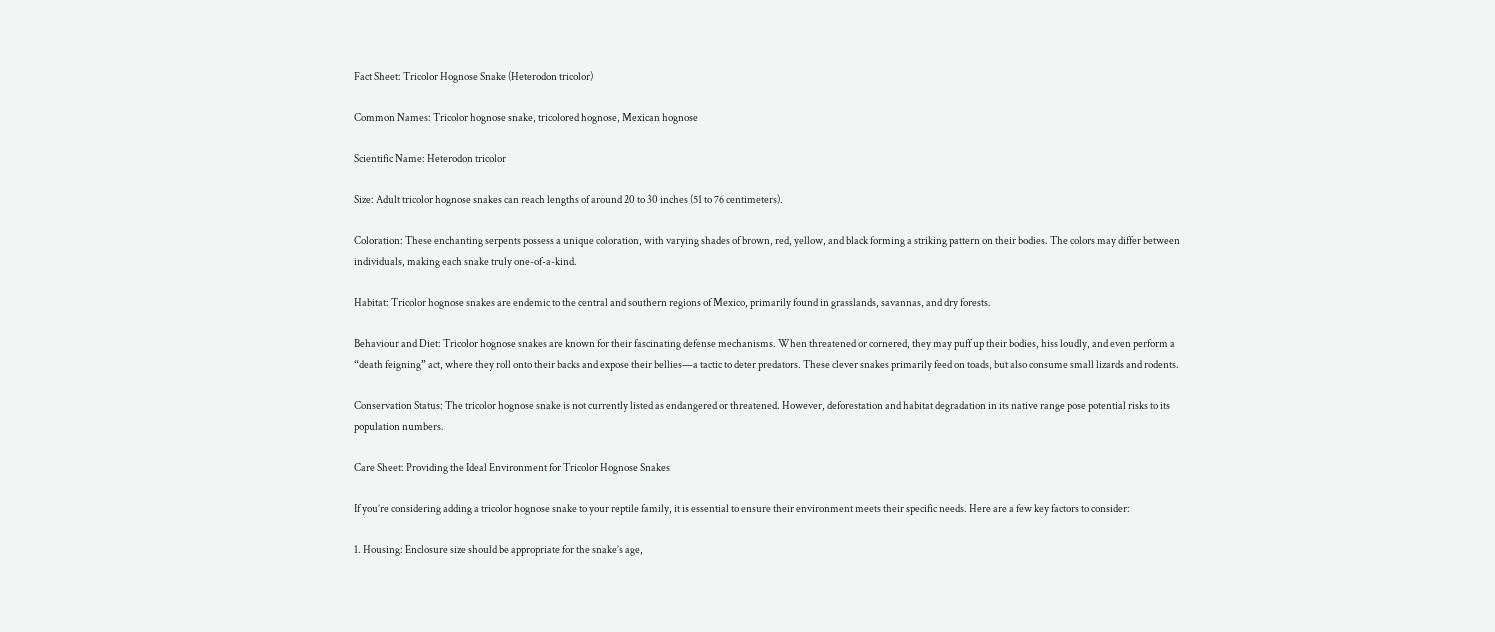Fact Sheet: Tricolor Hognose Snake (Heterodon tricolor)

Common Names: Tricolor hognose snake, tricolored hognose, Mexican hognose

Scientific Name: Heterodon tricolor

Size: Adult tricolor hognose snakes can reach lengths of around 20 to 30 inches (51 to 76 centimeters).

Coloration: These enchanting serpents possess a unique coloration, with varying shades of brown, red, yellow, and black forming a striking pattern on their bodies. The colors may differ between individuals, making each snake truly one-of-a-kind.

Habitat: Tricolor hognose snakes are endemic to the central and southern regions of Mexico, primarily found in grasslands, savannas, and dry forests.

Behaviour and Diet: Tricolor hognose snakes are known for their fascinating defense mechanisms. When threatened or cornered, they may puff up their bodies, hiss loudly, and even perform a “death feigning” act, where they roll onto their backs and expose their bellies—a tactic to deter predators. These clever snakes primarily feed on toads, but also consume small lizards and rodents.

Conservation Status: The tricolor hognose snake is not currently listed as endangered or threatened. However, deforestation and habitat degradation in its native range pose potential risks to its population numbers.

Care Sheet: Providing the Ideal Environment for Tricolor Hognose Snakes

If you’re considering adding a tricolor hognose snake to your reptile family, it is essential to ensure their environment meets their specific needs. Here are a few key factors to consider:

1. Housing: Enclosure size should be appropriate for the snake’s age,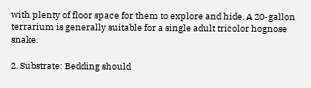with plenty of floor space for them to explore and hide. A 20-gallon terrarium is generally suitable for a single adult tricolor hognose snake.

2. Substrate: Bedding should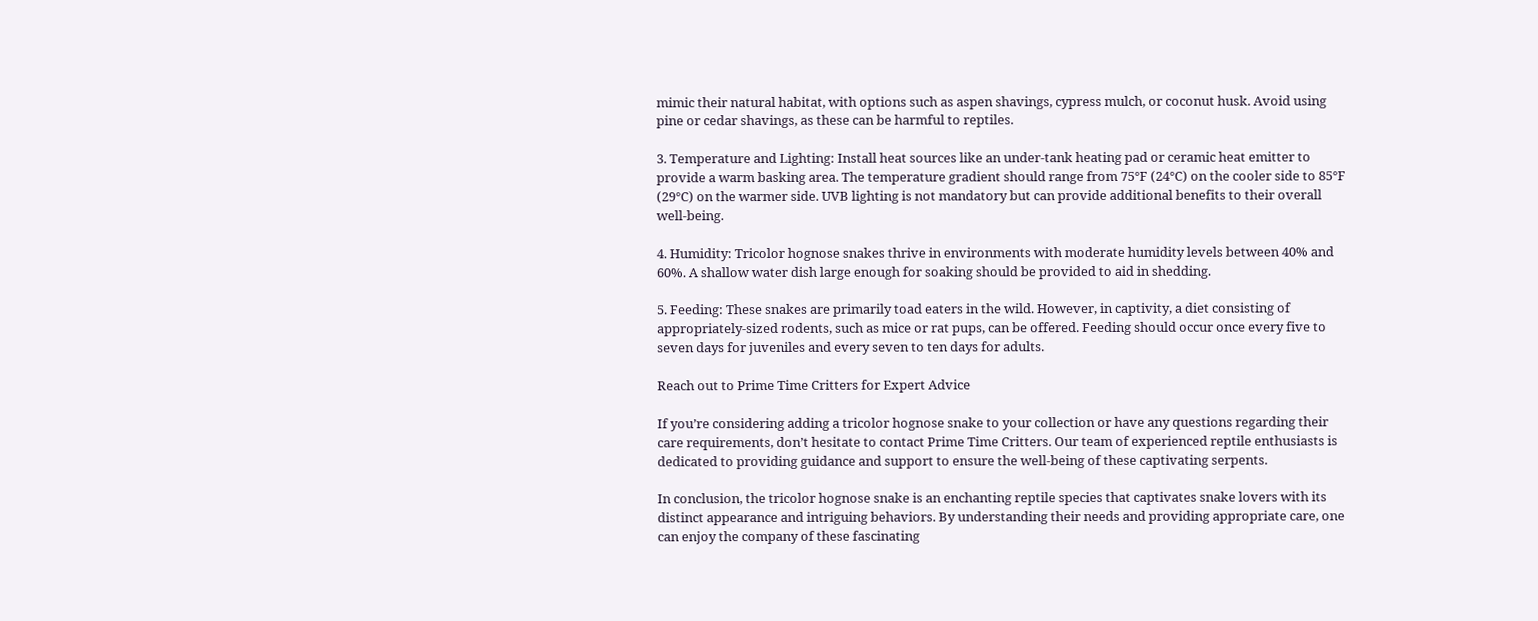mimic their natural habitat, with options such as aspen shavings, cypress mulch, or coconut husk. Avoid using pine or cedar shavings, as these can be harmful to reptiles.

3. Temperature and Lighting: Install heat sources like an under-tank heating pad or ceramic heat emitter to provide a warm basking area. The temperature gradient should range from 75°F (24°C) on the cooler side to 85°F (29°C) on the warmer side. UVB lighting is not mandatory but can provide additional benefits to their overall well-being.

4. Humidity: Tricolor hognose snakes thrive in environments with moderate humidity levels between 40% and 60%. A shallow water dish large enough for soaking should be provided to aid in shedding.

5. Feeding: These snakes are primarily toad eaters in the wild. However, in captivity, a diet consisting of appropriately-sized rodents, such as mice or rat pups, can be offered. Feeding should occur once every five to seven days for juveniles and every seven to ten days for adults.

Reach out to Prime Time Critters for Expert Advice

If you’re considering adding a tricolor hognose snake to your collection or have any questions regarding their care requirements, don’t hesitate to contact Prime Time Critters. Our team of experienced reptile enthusiasts is dedicated to providing guidance and support to ensure the well-being of these captivating serpents.

In conclusion, the tricolor hognose snake is an enchanting reptile species that captivates snake lovers with its distinct appearance and intriguing behaviors. By understanding their needs and providing appropriate care, one can enjoy the company of these fascinating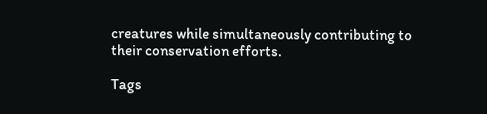creatures while simultaneously contributing to their conservation efforts.

Tags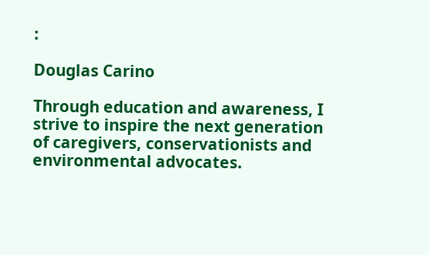:

Douglas Carino

Through education and awareness, I strive to inspire the next generation of caregivers, conservationists and environmental advocates.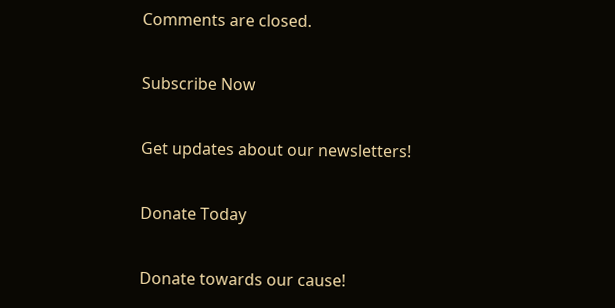Comments are closed.

Subscribe Now

Get updates about our newsletters!

Donate Today

Donate towards our cause!